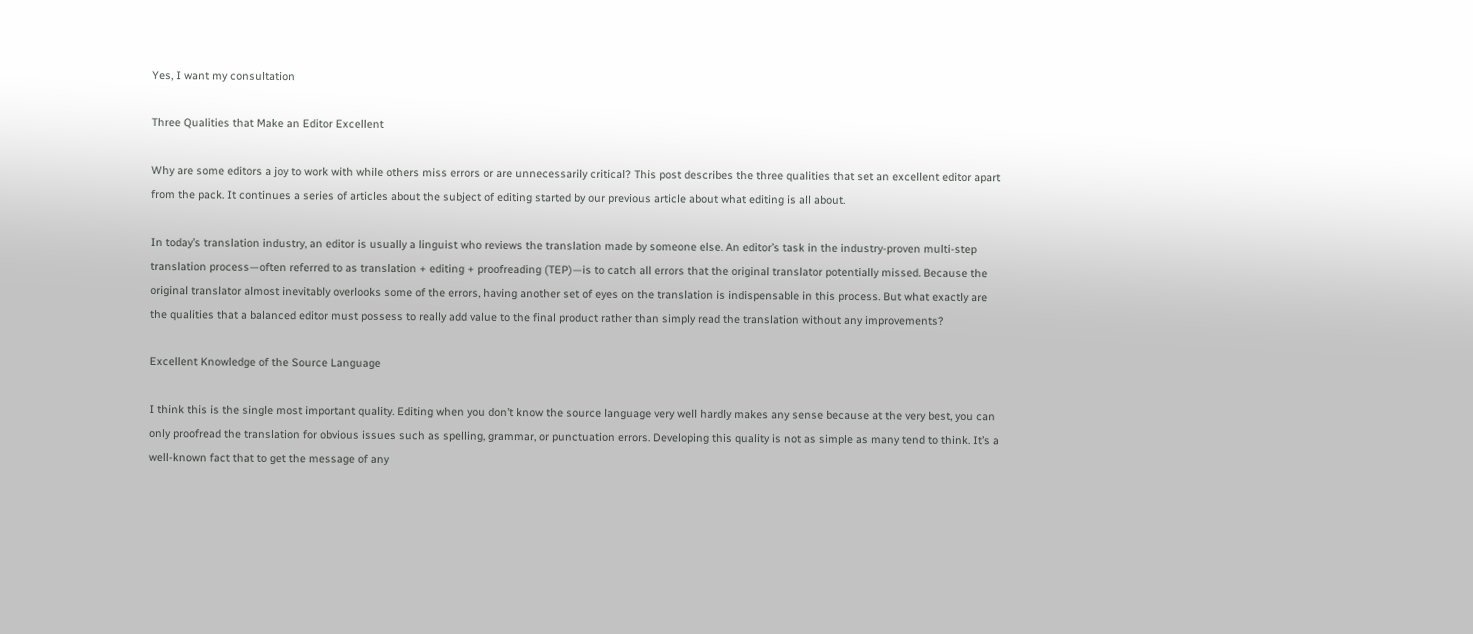Yes, I want my consultation

Three Qualities that Make an Editor Excellent

Why are some editors a joy to work with while others miss errors or are unnecessarily critical? This post describes the three qualities that set an excellent editor apart from the pack. It continues a series of articles about the subject of editing started by our previous article about what editing is all about.

In today’s translation industry, an editor is usually a linguist who reviews the translation made by someone else. An editor’s task in the industry-proven multi-step translation process—often referred to as translation + editing + proofreading (TEP)—is to catch all errors that the original translator potentially missed. Because the original translator almost inevitably overlooks some of the errors, having another set of eyes on the translation is indispensable in this process. But what exactly are the qualities that a balanced editor must possess to really add value to the final product rather than simply read the translation without any improvements?

Excellent Knowledge of the Source Language

I think this is the single most important quality. Editing when you don’t know the source language very well hardly makes any sense because at the very best, you can only proofread the translation for obvious issues such as spelling, grammar, or punctuation errors. Developing this quality is not as simple as many tend to think. It’s a well-known fact that to get the message of any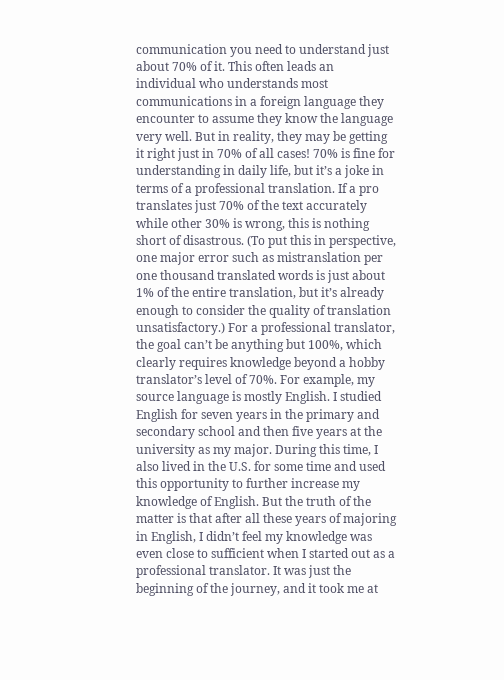communication you need to understand just about 70% of it. This often leads an individual who understands most communications in a foreign language they encounter to assume they know the language very well. But in reality, they may be getting it right just in 70% of all cases! 70% is fine for understanding in daily life, but it’s a joke in terms of a professional translation. If a pro translates just 70% of the text accurately while other 30% is wrong, this is nothing short of disastrous. (To put this in perspective, one major error such as mistranslation per one thousand translated words is just about 1% of the entire translation, but it’s already enough to consider the quality of translation unsatisfactory.) For a professional translator, the goal can’t be anything but 100%, which clearly requires knowledge beyond a hobby translator’s level of 70%. For example, my source language is mostly English. I studied English for seven years in the primary and secondary school and then five years at the university as my major. During this time, I also lived in the U.S. for some time and used this opportunity to further increase my knowledge of English. But the truth of the matter is that after all these years of majoring in English, I didn’t feel my knowledge was even close to sufficient when I started out as a professional translator. It was just the beginning of the journey, and it took me at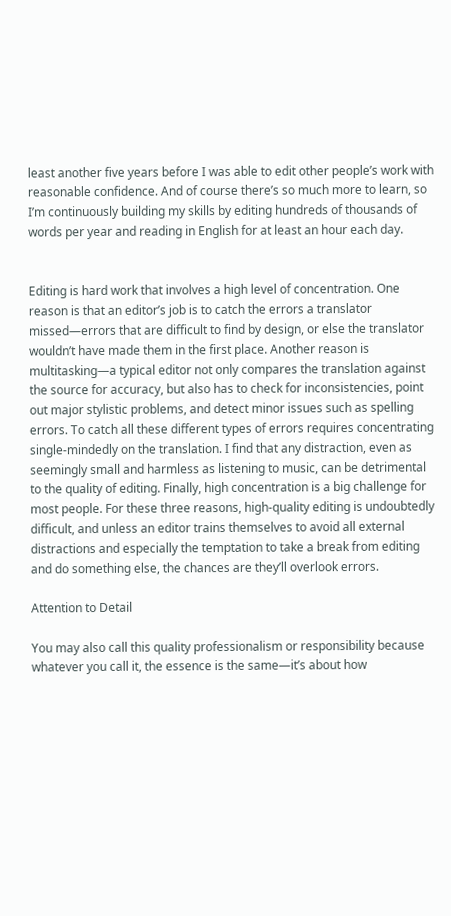least another five years before I was able to edit other people’s work with reasonable confidence. And of course there’s so much more to learn, so I’m continuously building my skills by editing hundreds of thousands of words per year and reading in English for at least an hour each day.


Editing is hard work that involves a high level of concentration. One reason is that an editor’s job is to catch the errors a translator missed—errors that are difficult to find by design, or else the translator wouldn’t have made them in the first place. Another reason is multitasking—a typical editor not only compares the translation against the source for accuracy, but also has to check for inconsistencies, point out major stylistic problems, and detect minor issues such as spelling errors. To catch all these different types of errors requires concentrating single-mindedly on the translation. I find that any distraction, even as seemingly small and harmless as listening to music, can be detrimental to the quality of editing. Finally, high concentration is a big challenge for most people. For these three reasons, high-quality editing is undoubtedly difficult, and unless an editor trains themselves to avoid all external distractions and especially the temptation to take a break from editing and do something else, the chances are they’ll overlook errors.

Attention to Detail

You may also call this quality professionalism or responsibility because whatever you call it, the essence is the same—it’s about how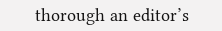thorough an editor’s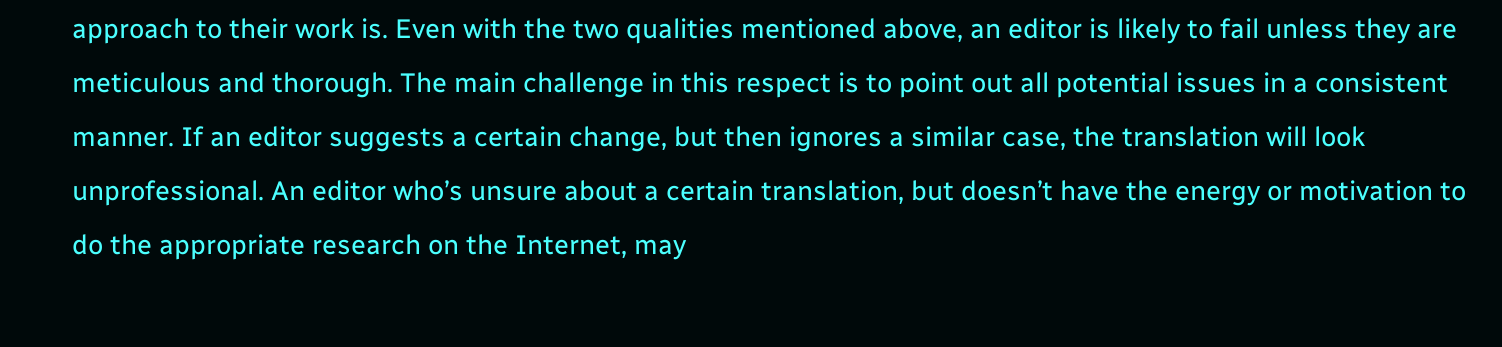approach to their work is. Even with the two qualities mentioned above, an editor is likely to fail unless they are meticulous and thorough. The main challenge in this respect is to point out all potential issues in a consistent manner. If an editor suggests a certain change, but then ignores a similar case, the translation will look unprofessional. An editor who’s unsure about a certain translation, but doesn’t have the energy or motivation to do the appropriate research on the Internet, may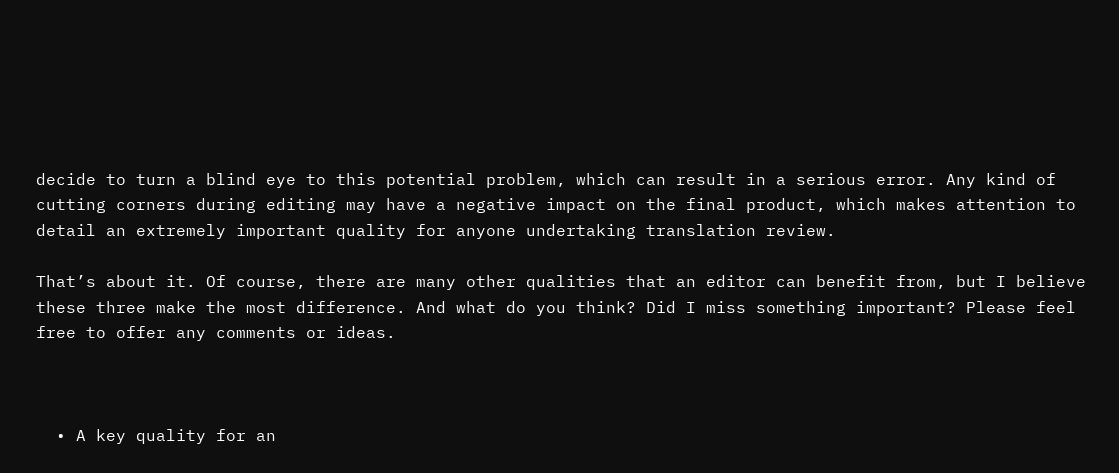decide to turn a blind eye to this potential problem, which can result in a serious error. Any kind of cutting corners during editing may have a negative impact on the final product, which makes attention to detail an extremely important quality for anyone undertaking translation review.

That’s about it. Of course, there are many other qualities that an editor can benefit from, but I believe these three make the most difference. And what do you think? Did I miss something important? Please feel free to offer any comments or ideas.



  • A key quality for an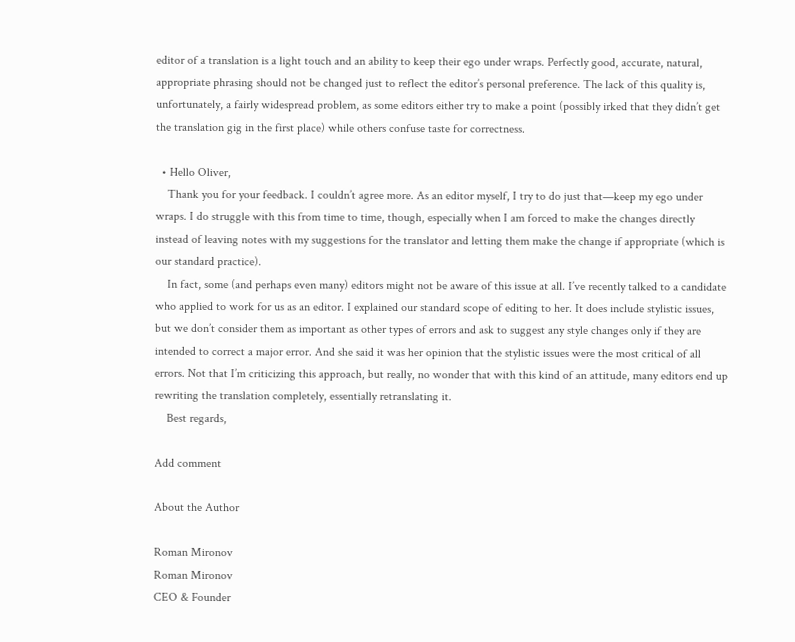editor of a translation is a light touch and an ability to keep their ego under wraps. Perfectly good, accurate, natural, appropriate phrasing should not be changed just to reflect the editor’s personal preference. The lack of this quality is, unfortunately, a fairly widespread problem, as some editors either try to make a point (possibly irked that they didn’t get the translation gig in the first place) while others confuse taste for correctness.

  • Hello Oliver,
    Thank you for your feedback. I couldn’t agree more. As an editor myself, I try to do just that—keep my ego under wraps. I do struggle with this from time to time, though, especially when I am forced to make the changes directly instead of leaving notes with my suggestions for the translator and letting them make the change if appropriate (which is our standard practice).
    In fact, some (and perhaps even many) editors might not be aware of this issue at all. I’ve recently talked to a candidate who applied to work for us as an editor. I explained our standard scope of editing to her. It does include stylistic issues, but we don’t consider them as important as other types of errors and ask to suggest any style changes only if they are intended to correct a major error. And she said it was her opinion that the stylistic issues were the most critical of all errors. Not that I’m criticizing this approach, but really, no wonder that with this kind of an attitude, many editors end up rewriting the translation completely, essentially retranslating it.
    Best regards,

Add comment

About the Author

Roman Mironov
Roman Mironov
CEO & Founder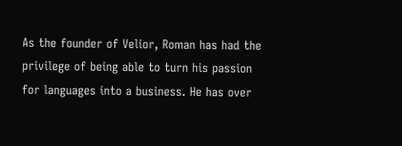As the founder of Velior, Roman has had the privilege of being able to turn his passion for languages into a business. He has over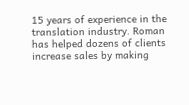15 years of experience in the translation industry. Roman has helped dozens of clients increase sales by making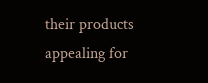their products appealing for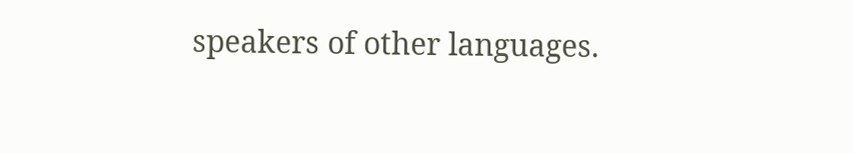speakers of other languages.